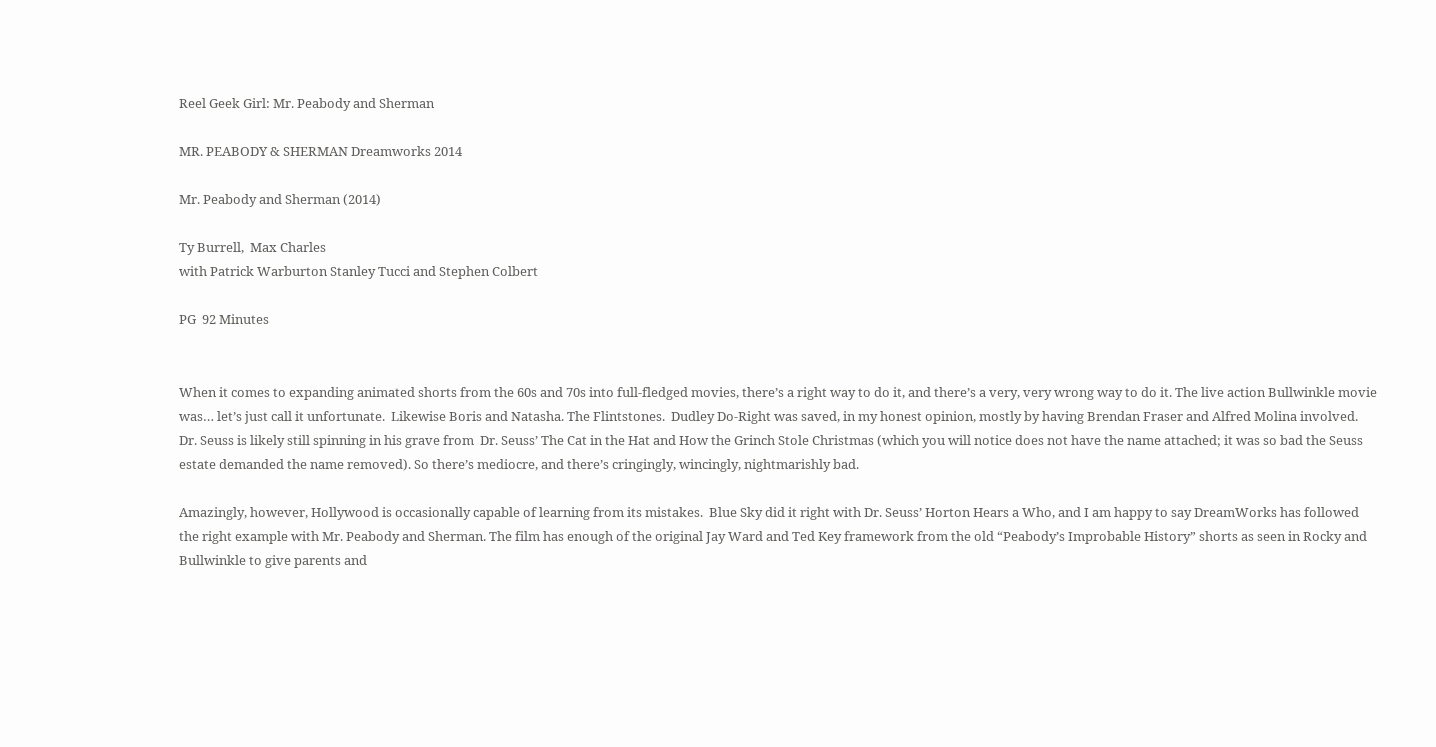Reel Geek Girl: Mr. Peabody and Sherman

MR. PEABODY & SHERMAN Dreamworks 2014

Mr. Peabody and Sherman (2014)

Ty Burrell,  Max Charles
with Patrick Warburton Stanley Tucci and Stephen Colbert

PG  92 Minutes


When it comes to expanding animated shorts from the 60s and 70s into full-fledged movies, there’s a right way to do it, and there’s a very, very wrong way to do it. The live action Bullwinkle movie was… let’s just call it unfortunate.  Likewise Boris and Natasha. The Flintstones.  Dudley Do-Right was saved, in my honest opinion, mostly by having Brendan Fraser and Alfred Molina involved. Dr. Seuss is likely still spinning in his grave from  Dr. Seuss’ The Cat in the Hat and How the Grinch Stole Christmas (which you will notice does not have the name attached; it was so bad the Seuss estate demanded the name removed). So there’s mediocre, and there’s cringingly, wincingly, nightmarishly bad.

Amazingly, however, Hollywood is occasionally capable of learning from its mistakes.  Blue Sky did it right with Dr. Seuss’ Horton Hears a Who, and I am happy to say DreamWorks has followed the right example with Mr. Peabody and Sherman. The film has enough of the original Jay Ward and Ted Key framework from the old “Peabody’s Improbable History” shorts as seen in Rocky and Bullwinkle to give parents and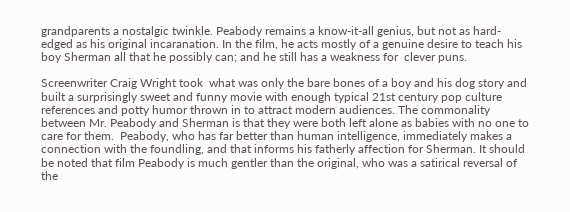grandparents a nostalgic twinkle. Peabody remains a know-it-all genius, but not as hard-edged as his original incaranation. In the film, he acts mostly of a genuine desire to teach his boy Sherman all that he possibly can; and he still has a weakness for  clever puns.

Screenwriter Craig Wright took  what was only the bare bones of a boy and his dog story and built a surprisingly sweet and funny movie with enough typical 21st century pop culture references and potty humor thrown in to attract modern audiences. The commonality between Mr. Peabody and Sherman is that they were both left alone as babies with no one to care for them.  Peabody, who has far better than human intelligence, immediately makes a connection with the foundling, and that informs his fatherly affection for Sherman. It should be noted that film Peabody is much gentler than the original, who was a satirical reversal of the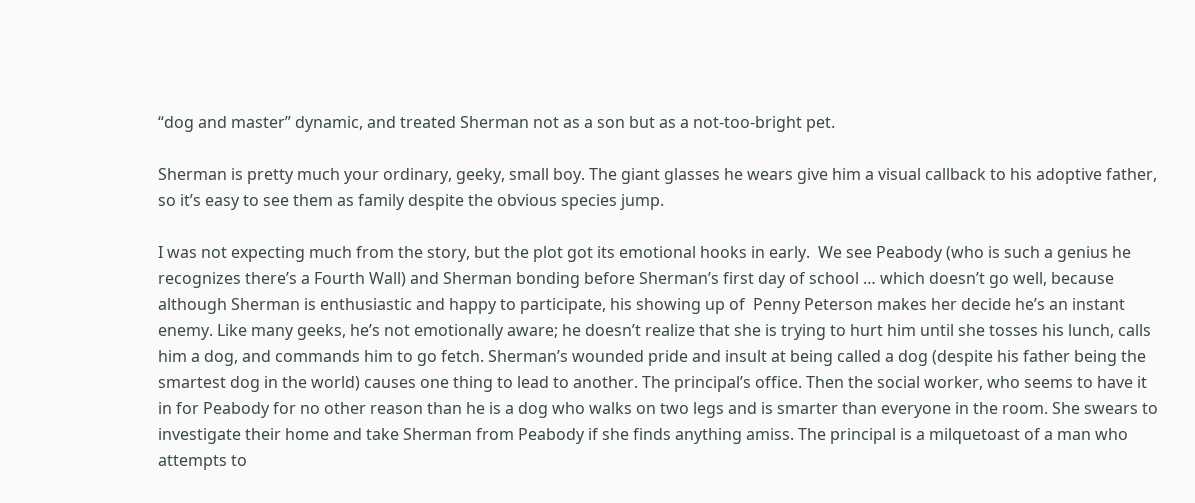“dog and master” dynamic, and treated Sherman not as a son but as a not-too-bright pet.

Sherman is pretty much your ordinary, geeky, small boy. The giant glasses he wears give him a visual callback to his adoptive father, so it’s easy to see them as family despite the obvious species jump.

I was not expecting much from the story, but the plot got its emotional hooks in early.  We see Peabody (who is such a genius he recognizes there’s a Fourth Wall) and Sherman bonding before Sherman’s first day of school … which doesn’t go well, because although Sherman is enthusiastic and happy to participate, his showing up of  Penny Peterson makes her decide he’s an instant enemy. Like many geeks, he’s not emotionally aware; he doesn’t realize that she is trying to hurt him until she tosses his lunch, calls him a dog, and commands him to go fetch. Sherman’s wounded pride and insult at being called a dog (despite his father being the smartest dog in the world) causes one thing to lead to another. The principal’s office. Then the social worker, who seems to have it in for Peabody for no other reason than he is a dog who walks on two legs and is smarter than everyone in the room. She swears to investigate their home and take Sherman from Peabody if she finds anything amiss. The principal is a milquetoast of a man who attempts to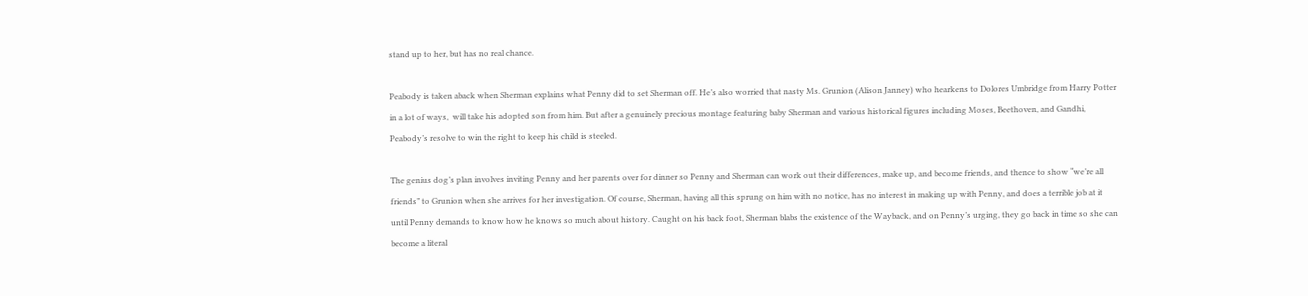stand up to her, but has no real chance.

Peabody is taken aback when Sherman explains what Penny did to set Sherman off. He’s also worried that nasty Ms. Grunion (Alison Janney) who hearkens to Dolores Umbridge from Harry Potter in a lot of ways,  will take his adopted son from him. But after a genuinely precious montage featuring baby Sherman and various historical figures including Moses, Beethoven, and Gandhi, Peabody’s resolve to win the right to keep his child is steeled.

The genius dog’s plan involves inviting Penny and her parents over for dinner so Penny and Sherman can work out their differences, make up, and become friends, and thence to show “we’re all friends” to Grunion when she arrives for her investigation. Of course, Sherman, having all this sprung on him with no notice, has no interest in making up with Penny, and does a terrible job at it until Penny demands to know how he knows so much about history. Caught on his back foot, Sherman blabs the existence of the Wayback, and on Penny’s urging, they go back in time so she can become a literal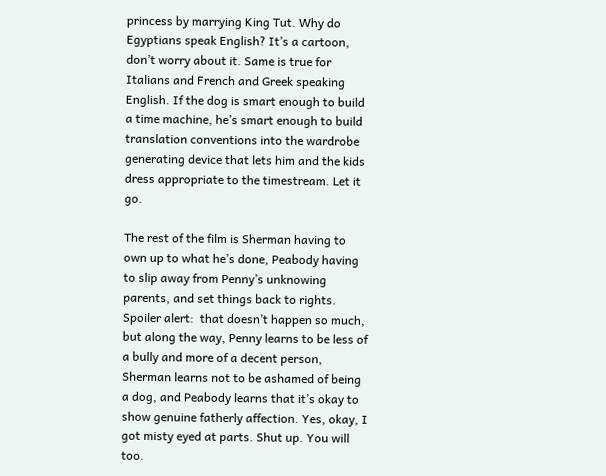princess by marrying King Tut. Why do Egyptians speak English? It’s a cartoon, don’t worry about it. Same is true for Italians and French and Greek speaking English. If the dog is smart enough to build a time machine, he’s smart enough to build translation conventions into the wardrobe generating device that lets him and the kids dress appropriate to the timestream. Let it go.

The rest of the film is Sherman having to own up to what he’s done, Peabody having to slip away from Penny’s unknowing parents, and set things back to rights. Spoiler alert:  that doesn’t happen so much, but along the way, Penny learns to be less of a bully and more of a decent person, Sherman learns not to be ashamed of being a dog, and Peabody learns that it’s okay to show genuine fatherly affection. Yes, okay, I got misty eyed at parts. Shut up. You will too.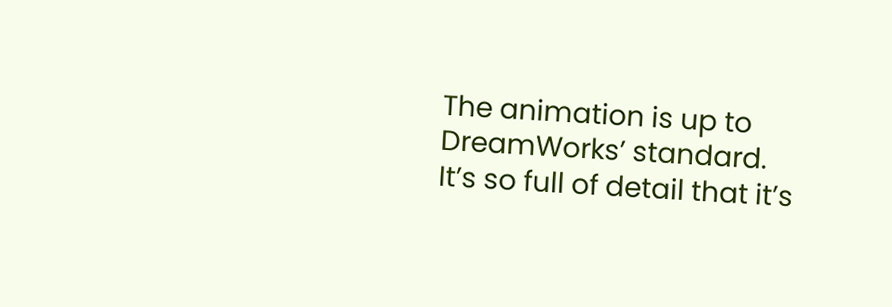The animation is up to DreamWorks’ standard. It’s so full of detail that it’s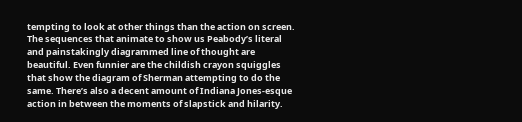tempting to look at other things than the action on screen. The sequences that animate to show us Peabody’s literal and painstakingly diagrammed line of thought are beautiful. Even funnier are the childish crayon squiggles that show the diagram of Sherman attempting to do the same. There’s also a decent amount of Indiana Jones-esque action in between the moments of slapstick and hilarity.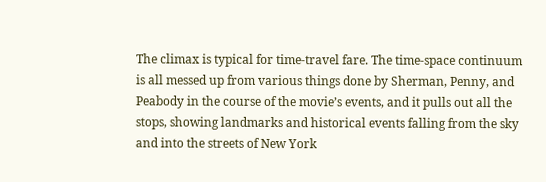The climax is typical for time-travel fare. The time-space continuum is all messed up from various things done by Sherman, Penny, and Peabody in the course of the movie’s events, and it pulls out all the stops, showing landmarks and historical events falling from the sky and into the streets of New York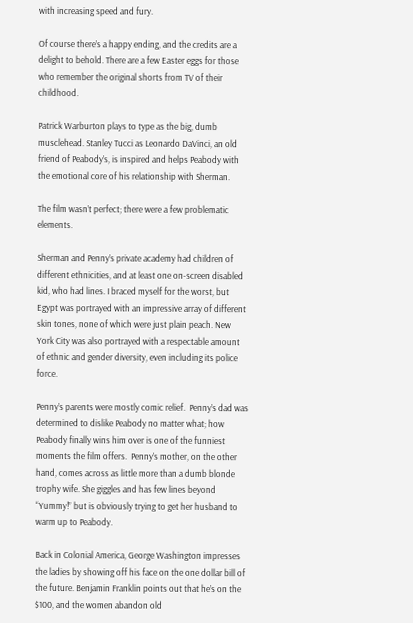with increasing speed and fury.

Of course there’s a happy ending, and the credits are a delight to behold. There are a few Easter eggs for those who remember the original shorts from TV of their childhood.

Patrick Warburton plays to type as the big, dumb musclehead. Stanley Tucci as Leonardo DaVinci, an old friend of Peabody’s, is inspired and helps Peabody with the emotional core of his relationship with Sherman.

The film wasn’t perfect; there were a few problematic elements.

Sherman and Penny’s private academy had children of different ethnicities, and at least one on-screen disabled kid, who had lines. I braced myself for the worst, but Egypt was portrayed with an impressive array of different skin tones, none of which were just plain peach. New York City was also portrayed with a respectable amount of ethnic and gender diversity, even including its police force.

Penny’s parents were mostly comic relief.  Penny’s dad was determined to dislike Peabody no matter what; how Peabody finally wins him over is one of the funniest moments the film offers.  Penny’s mother, on the other hand, comes across as little more than a dumb blonde trophy wife. She giggles and has few lines beyond “Yummy!” but is obviously trying to get her husband to warm up to Peabody.

Back in Colonial America, George Washington impresses the ladies by showing off his face on the one dollar bill of the future. Benjamin Franklin points out that he’s on the $100, and the women abandon old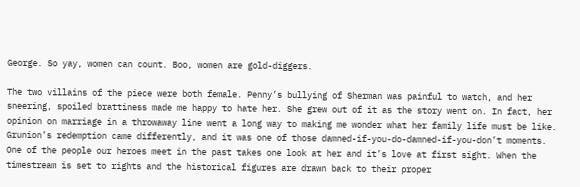George. So yay, women can count. Boo, women are gold-diggers.

The two villains of the piece were both female. Penny’s bullying of Sherman was painful to watch, and her sneering, spoiled brattiness made me happy to hate her. She grew out of it as the story went on. In fact, her opinion on marriage in a throwaway line went a long way to making me wonder what her family life must be like. Grunion’s redemption came differently, and it was one of those damned-if-you-do-damned-if-you-don’t moments. One of the people our heroes meet in the past takes one look at her and it’s love at first sight. When the timestream is set to rights and the historical figures are drawn back to their proper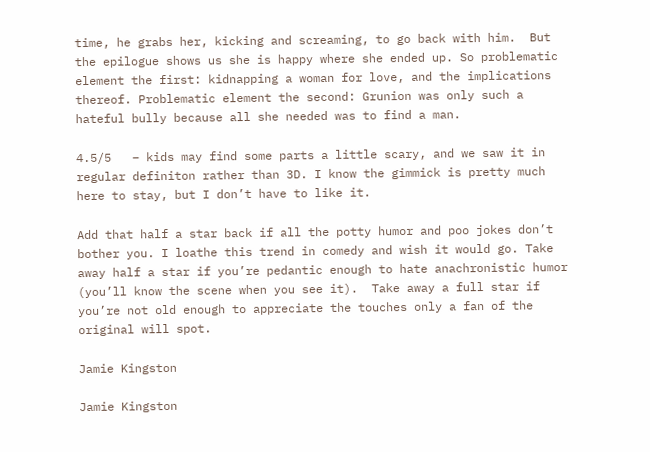time, he grabs her, kicking and screaming, to go back with him.  But the epilogue shows us she is happy where she ended up. So problematic element the first: kidnapping a woman for love, and the implications thereof. Problematic element the second: Grunion was only such a hateful bully because all she needed was to find a man.

4.5/5   – kids may find some parts a little scary, and we saw it in regular definiton rather than 3D. I know the gimmick is pretty much here to stay, but I don’t have to like it.

Add that half a star back if all the potty humor and poo jokes don’t bother you. I loathe this trend in comedy and wish it would go. Take away half a star if you’re pedantic enough to hate anachronistic humor (you’ll know the scene when you see it).  Take away a full star if you’re not old enough to appreciate the touches only a fan of the original will spot.

Jamie Kingston

Jamie Kingston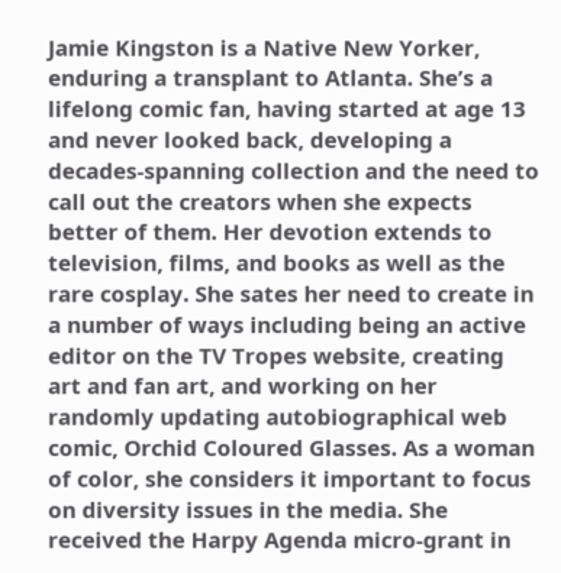Jamie Kingston is a Native New Yorker, enduring a transplant to Atlanta. She’s a lifelong comic fan, having started at age 13 and never looked back, developing a decades-spanning collection and the need to call out the creators when she expects better of them. Her devotion extends to television, films, and books as well as the rare cosplay. She sates her need to create in a number of ways including being an active editor on the TV Tropes website, creating art and fan art, and working on her randomly updating autobiographical web comic, Orchid Coloured Glasses. As a woman of color, she considers it important to focus on diversity issues in the media. She received the Harpy Agenda micro-grant in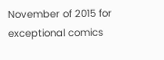November of 2015 for exceptional comics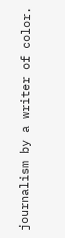journalism by a writer of color.